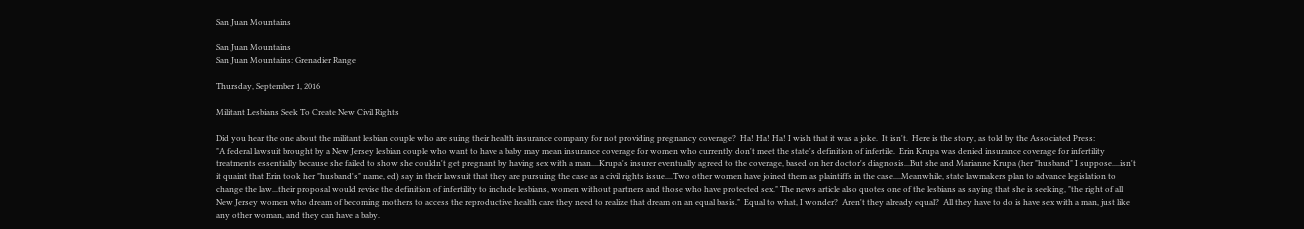San Juan Mountains

San Juan Mountains
San Juan Mountains: Grenadier Range

Thursday, September 1, 2016

Militant Lesbians Seek To Create New Civil Rights

Did you hear the one about the militant lesbian couple who are suing their health insurance company for not providing pregnancy coverage?  Ha! Ha! Ha! I wish that it was a joke.  It isn't.  Here is the story, as told by the Associated Press:
"A federal lawsuit brought by a New Jersey lesbian couple who want to have a baby may mean insurance coverage for women who currently don't meet the state's definition of infertile.  Erin Krupa was denied insurance coverage for infertility treatments essentially because she failed to show she couldn't get pregnant by having sex with a man....Krupa's insurer eventually agreed to the coverage, based on her doctor's diagnosis...But she and Marianne Krupa (her "husband" I suppose....isn't it quaint that Erin took her "husband's" name, ed) say in their lawsuit that they are pursuing the case as a civil rights issue....Two other women have joined them as plaintiffs in the case....Meanwhile, state lawmakers plan to advance legislation to change the law...their proposal would revise the definition of infertility to include lesbians, women without partners and those who have protected sex." The news article also quotes one of the lesbians as saying that she is seeking, "the right of all New Jersey women who dream of becoming mothers to access the reproductive health care they need to realize that dream on an equal basis."  Equal to what, I wonder?  Aren't they already equal?  All they have to do is have sex with a man, just like any other woman, and they can have a baby.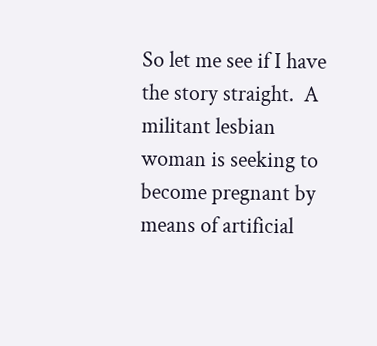So let me see if I have the story straight.  A militant lesbian woman is seeking to become pregnant by means of artificial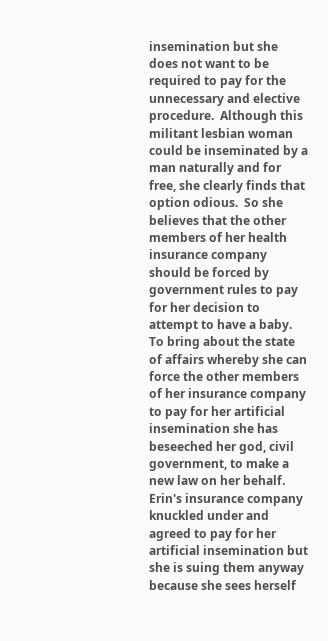insemination but she does not want to be required to pay for the unnecessary and elective procedure.  Although this militant lesbian woman could be inseminated by a man naturally and for free, she clearly finds that option odious.  So she believes that the other members of her health insurance company should be forced by government rules to pay for her decision to attempt to have a baby.  To bring about the state of affairs whereby she can force the other members of her insurance company to pay for her artificial insemination she has beseeched her god, civil government, to make a new law on her behalf. Erin's insurance company knuckled under and agreed to pay for her artificial insemination but she is suing them anyway because she sees herself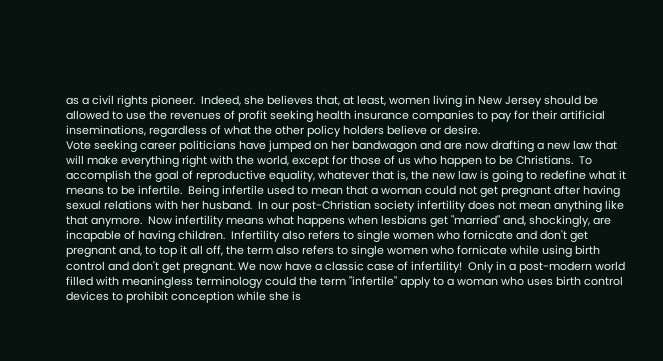as a civil rights pioneer.  Indeed, she believes that, at least, women living in New Jersey should be allowed to use the revenues of profit seeking health insurance companies to pay for their artificial inseminations, regardless of what the other policy holders believe or desire.
Vote seeking career politicians have jumped on her bandwagon and are now drafting a new law that will make everything right with the world, except for those of us who happen to be Christians.  To accomplish the goal of reproductive equality, whatever that is, the new law is going to redefine what it means to be infertile.  Being infertile used to mean that a woman could not get pregnant after having sexual relations with her husband.  In our post-Christian society infertility does not mean anything like that anymore.  Now infertility means what happens when lesbians get "married" and, shockingly, are incapable of having children.  Infertility also refers to single women who fornicate and don't get pregnant and, to top it all off, the term also refers to single women who fornicate while using birth control and don't get pregnant. We now have a classic case of infertility!  Only in a post-modern world filled with meaningless terminology could the term "infertile" apply to a woman who uses birth control devices to prohibit conception while she is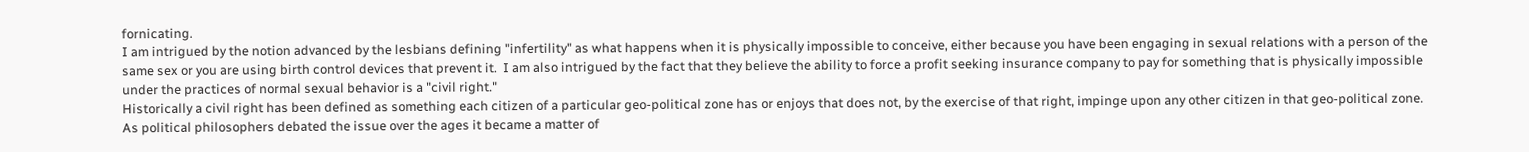fornicating.
I am intrigued by the notion advanced by the lesbians defining "infertility" as what happens when it is physically impossible to conceive, either because you have been engaging in sexual relations with a person of the same sex or you are using birth control devices that prevent it.  I am also intrigued by the fact that they believe the ability to force a profit seeking insurance company to pay for something that is physically impossible under the practices of normal sexual behavior is a "civil right."
Historically a civil right has been defined as something each citizen of a particular geo-political zone has or enjoys that does not, by the exercise of that right, impinge upon any other citizen in that geo-political zone.  As political philosophers debated the issue over the ages it became a matter of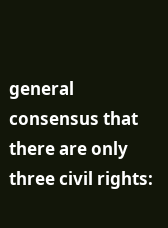general consensus that there are only three civil rights: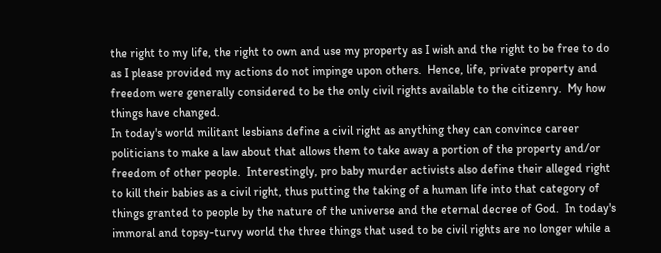the right to my life, the right to own and use my property as I wish and the right to be free to do as I please provided my actions do not impinge upon others.  Hence, life, private property and freedom were generally considered to be the only civil rights available to the citizenry.  My how things have changed.
In today's world militant lesbians define a civil right as anything they can convince career politicians to make a law about that allows them to take away a portion of the property and/or freedom of other people.  Interestingly, pro baby murder activists also define their alleged right to kill their babies as a civil right, thus putting the taking of a human life into that category of things granted to people by the nature of the universe and the eternal decree of God.  In today's immoral and topsy-turvy world the three things that used to be civil rights are no longer while a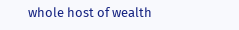whole host of wealth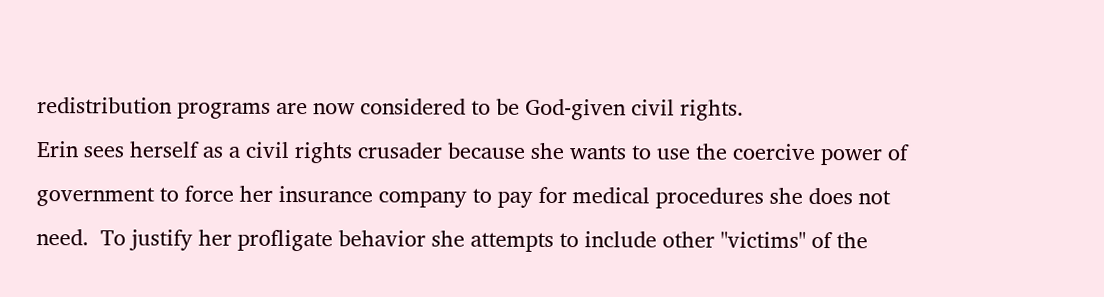redistribution programs are now considered to be God-given civil rights.
Erin sees herself as a civil rights crusader because she wants to use the coercive power of government to force her insurance company to pay for medical procedures she does not need.  To justify her profligate behavior she attempts to include other "victims" of the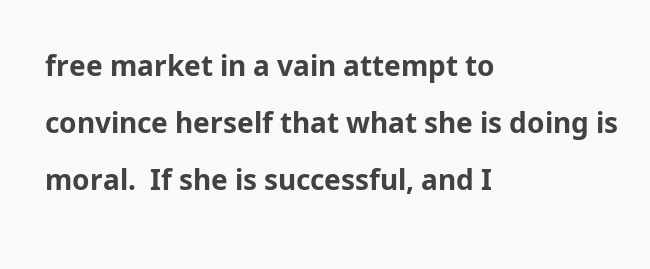free market in a vain attempt to convince herself that what she is doing is moral.  If she is successful, and I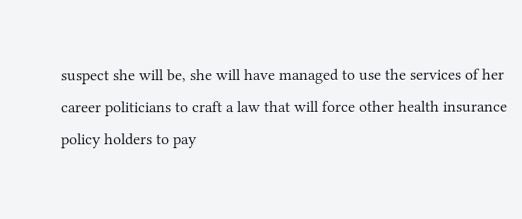suspect she will be, she will have managed to use the services of her career politicians to craft a law that will force other health insurance policy holders to pay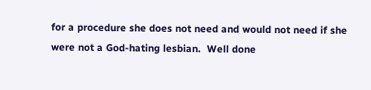for a procedure she does not need and would not need if she were not a God-hating lesbian.  Well done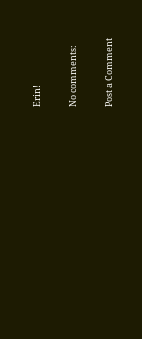Erin!

No comments:

Post a Comment